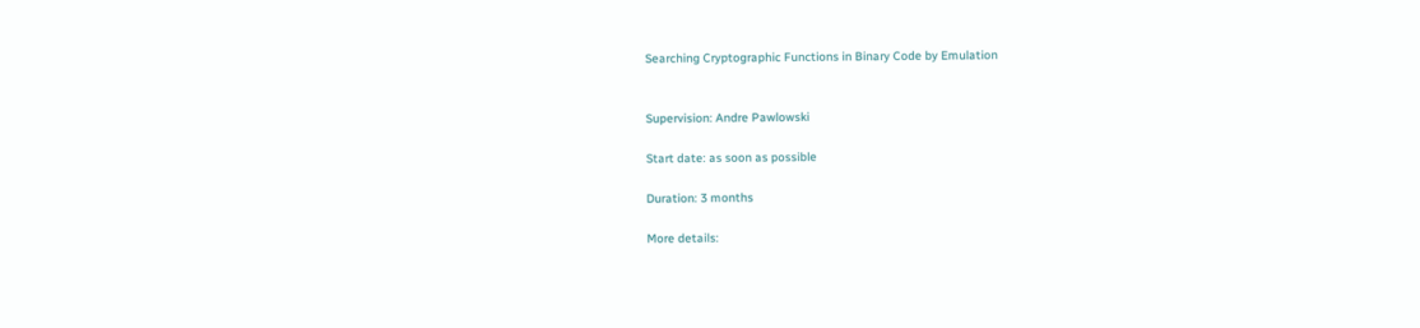Searching Cryptographic Functions in Binary Code by Emulation


Supervision: Andre Pawlowski

Start date: as soon as possible

Duration: 3 months

More details: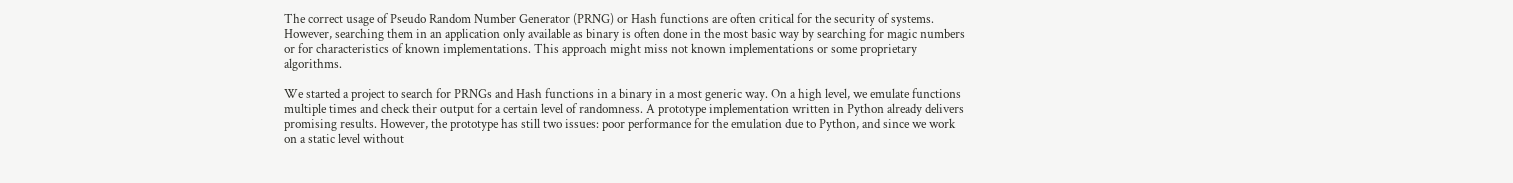The correct usage of Pseudo Random Number Generator (PRNG) or Hash functions are often critical for the security of systems. However, searching them in an application only available as binary is often done in the most basic way by searching for magic numbers or for characteristics of known implementations. This approach might miss not known implementations or some proprietary algorithms.

We started a project to search for PRNGs and Hash functions in a binary in a most generic way. On a high level, we emulate functions multiple times and check their output for a certain level of randomness. A prototype implementation written in Python already delivers promising results. However, the prototype has still two issues: poor performance for the emulation due to Python, and since we work on a static level without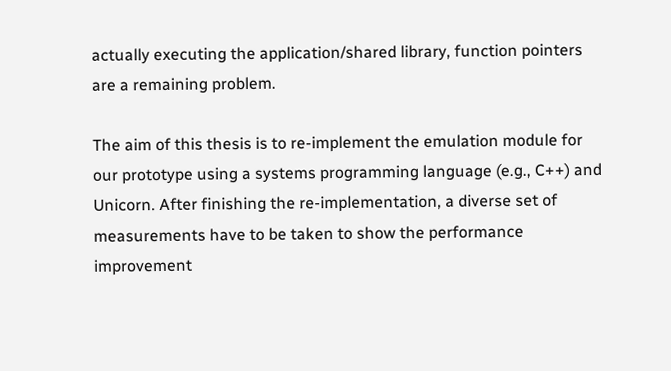actually executing the application/shared library, function pointers are a remaining problem.

The aim of this thesis is to re-implement the emulation module for our prototype using a systems programming language (e.g., C++) and Unicorn. After finishing the re-implementation, a diverse set of measurements have to be taken to show the performance improvement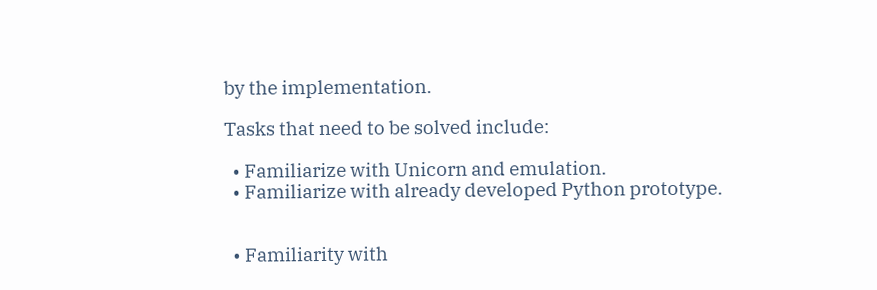by the implementation.

Tasks that need to be solved include:

  • Familiarize with Unicorn and emulation.
  • Familiarize with already developed Python prototype.


  • Familiarity with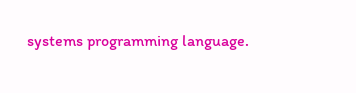systems programming language.